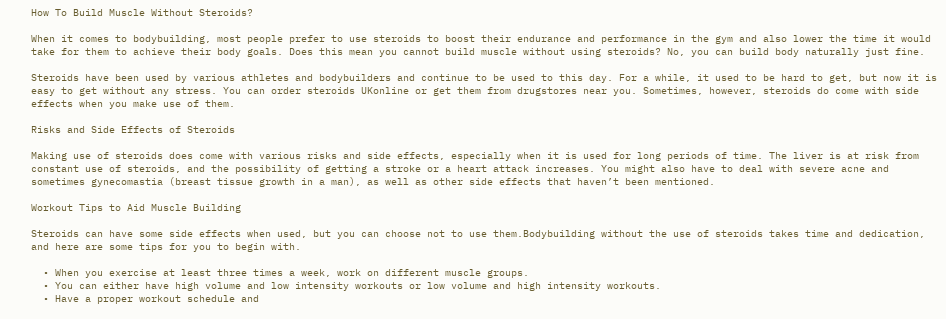How To Build Muscle Without Steroids?

When it comes to bodybuilding, most people prefer to use steroids to boost their endurance and performance in the gym and also lower the time it would take for them to achieve their body goals. Does this mean you cannot build muscle without using steroids? No, you can build body naturally just fine.

Steroids have been used by various athletes and bodybuilders and continue to be used to this day. For a while, it used to be hard to get, but now it is easy to get without any stress. You can order steroids UKonline or get them from drugstores near you. Sometimes, however, steroids do come with side effects when you make use of them.

Risks and Side Effects of Steroids

Making use of steroids does come with various risks and side effects, especially when it is used for long periods of time. The liver is at risk from constant use of steroids, and the possibility of getting a stroke or a heart attack increases. You might also have to deal with severe acne and sometimes gynecomastia (breast tissue growth in a man), as well as other side effects that haven’t been mentioned.

Workout Tips to Aid Muscle Building

Steroids can have some side effects when used, but you can choose not to use them.Bodybuilding without the use of steroids takes time and dedication, and here are some tips for you to begin with.

  • When you exercise at least three times a week, work on different muscle groups.
  • You can either have high volume and low intensity workouts or low volume and high intensity workouts.
  • Have a proper workout schedule and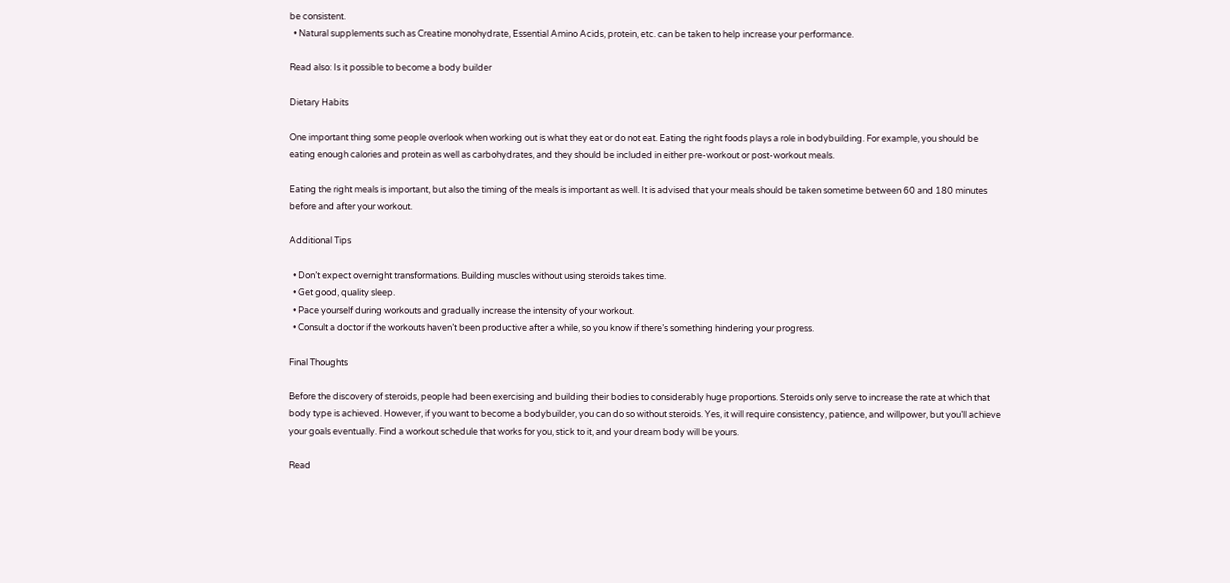be consistent.
  • Natural supplements such as Creatine monohydrate, Essential Amino Acids, protein, etc. can be taken to help increase your performance.

Read also: Is it possible to become a body builder

Dietary Habits

One important thing some people overlook when working out is what they eat or do not eat. Eating the right foods plays a role in bodybuilding. For example, you should be eating enough calories and protein as well as carbohydrates, and they should be included in either pre-workout or post-workout meals.

Eating the right meals is important, but also the timing of the meals is important as well. It is advised that your meals should be taken sometime between 60 and 180 minutes before and after your workout.

Additional Tips

  • Don’t expect overnight transformations. Building muscles without using steroids takes time.
  • Get good, quality sleep.
  • Pace yourself during workouts and gradually increase the intensity of your workout.
  • Consult a doctor if the workouts haven’t been productive after a while, so you know if there’s something hindering your progress.

Final Thoughts

Before the discovery of steroids, people had been exercising and building their bodies to considerably huge proportions. Steroids only serve to increase the rate at which that body type is achieved. However, if you want to become a bodybuilder, you can do so without steroids. Yes, it will require consistency, patience, and willpower, but you’ll achieve your goals eventually. Find a workout schedule that works for you, stick to it, and your dream body will be yours.

Read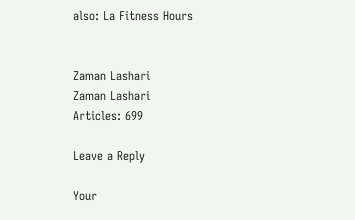also: La Fitness Hours


Zaman Lashari
Zaman Lashari
Articles: 699

Leave a Reply

Your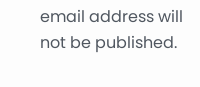email address will not be published.